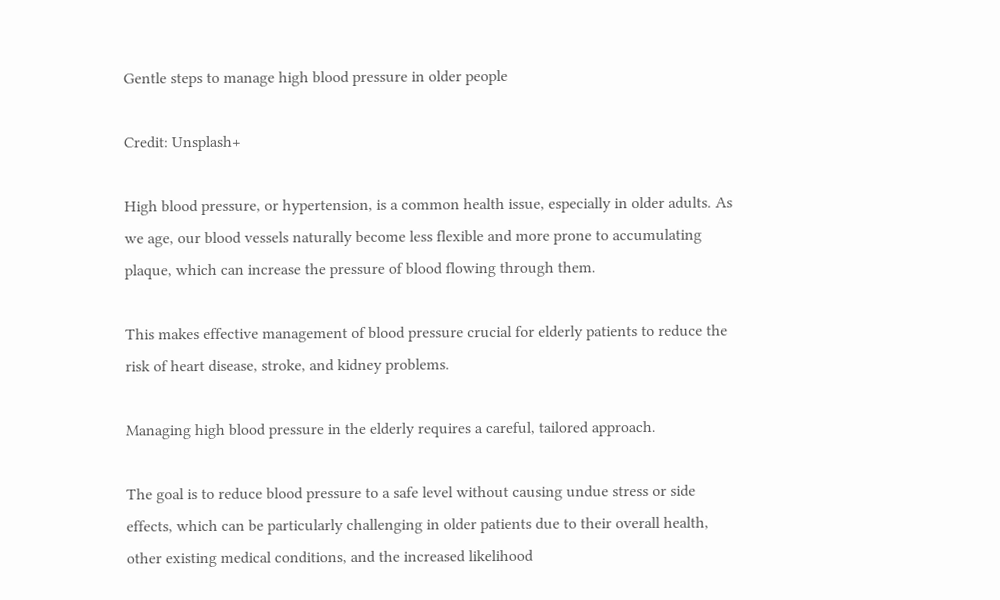Gentle steps to manage high blood pressure in older people

Credit: Unsplash+

High blood pressure, or hypertension, is a common health issue, especially in older adults. As we age, our blood vessels naturally become less flexible and more prone to accumulating plaque, which can increase the pressure of blood flowing through them.

This makes effective management of blood pressure crucial for elderly patients to reduce the risk of heart disease, stroke, and kidney problems.

Managing high blood pressure in the elderly requires a careful, tailored approach.

The goal is to reduce blood pressure to a safe level without causing undue stress or side effects, which can be particularly challenging in older patients due to their overall health, other existing medical conditions, and the increased likelihood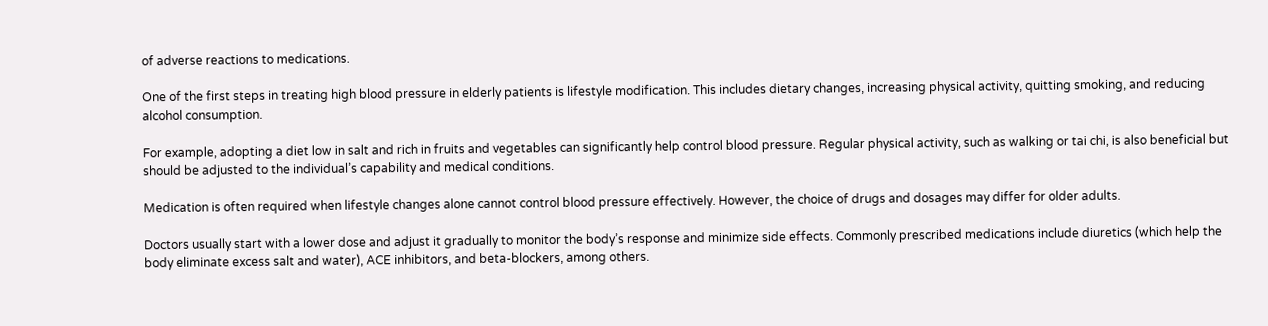of adverse reactions to medications.

One of the first steps in treating high blood pressure in elderly patients is lifestyle modification. This includes dietary changes, increasing physical activity, quitting smoking, and reducing alcohol consumption.

For example, adopting a diet low in salt and rich in fruits and vegetables can significantly help control blood pressure. Regular physical activity, such as walking or tai chi, is also beneficial but should be adjusted to the individual’s capability and medical conditions.

Medication is often required when lifestyle changes alone cannot control blood pressure effectively. However, the choice of drugs and dosages may differ for older adults.

Doctors usually start with a lower dose and adjust it gradually to monitor the body’s response and minimize side effects. Commonly prescribed medications include diuretics (which help the body eliminate excess salt and water), ACE inhibitors, and beta-blockers, among others.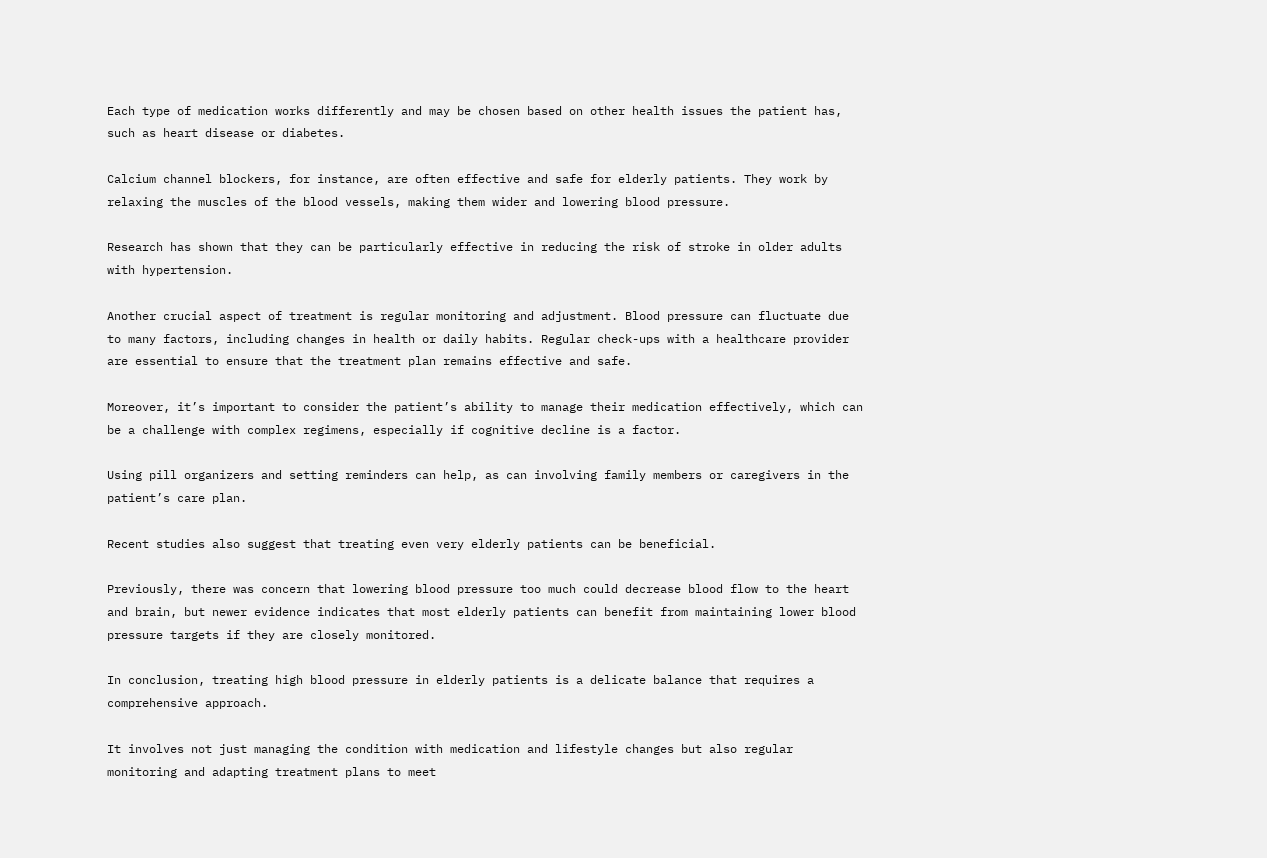Each type of medication works differently and may be chosen based on other health issues the patient has, such as heart disease or diabetes.

Calcium channel blockers, for instance, are often effective and safe for elderly patients. They work by relaxing the muscles of the blood vessels, making them wider and lowering blood pressure.

Research has shown that they can be particularly effective in reducing the risk of stroke in older adults with hypertension.

Another crucial aspect of treatment is regular monitoring and adjustment. Blood pressure can fluctuate due to many factors, including changes in health or daily habits. Regular check-ups with a healthcare provider are essential to ensure that the treatment plan remains effective and safe.

Moreover, it’s important to consider the patient’s ability to manage their medication effectively, which can be a challenge with complex regimens, especially if cognitive decline is a factor.

Using pill organizers and setting reminders can help, as can involving family members or caregivers in the patient’s care plan.

Recent studies also suggest that treating even very elderly patients can be beneficial.

Previously, there was concern that lowering blood pressure too much could decrease blood flow to the heart and brain, but newer evidence indicates that most elderly patients can benefit from maintaining lower blood pressure targets if they are closely monitored.

In conclusion, treating high blood pressure in elderly patients is a delicate balance that requires a comprehensive approach.

It involves not just managing the condition with medication and lifestyle changes but also regular monitoring and adapting treatment plans to meet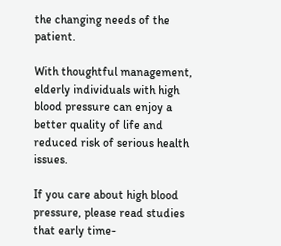the changing needs of the patient.

With thoughtful management, elderly individuals with high blood pressure can enjoy a better quality of life and reduced risk of serious health issues.

If you care about high blood pressure, please read studies that early time-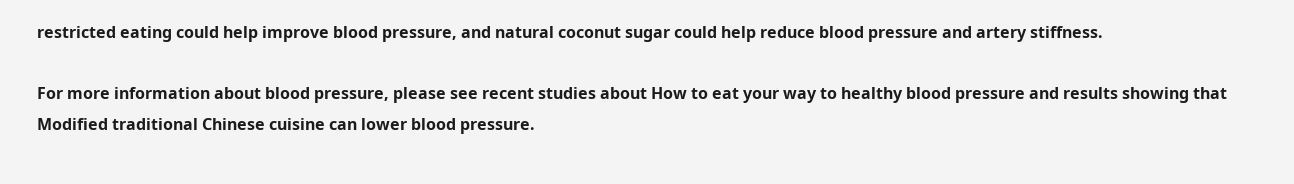restricted eating could help improve blood pressure, and natural coconut sugar could help reduce blood pressure and artery stiffness.

For more information about blood pressure, please see recent studies about How to eat your way to healthy blood pressure and results showing that Modified traditional Chinese cuisine can lower blood pressure.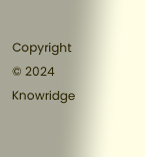Copyright © 2024 Knowridge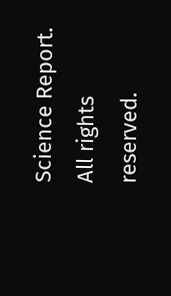Science Report. All rights reserved.